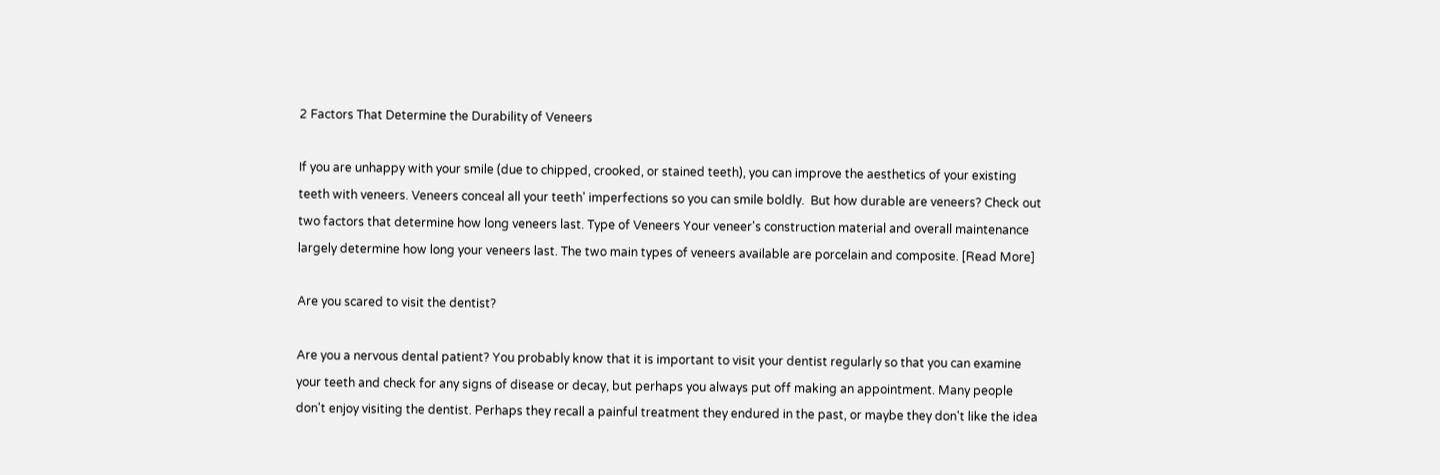2 Factors That Determine the Durability of Veneers

If you are unhappy with your smile (due to chipped, crooked, or stained teeth), you can improve the aesthetics of your existing teeth with veneers. Veneers conceal all your teeth' imperfections so you can smile boldly.  But how durable are veneers? Check out two factors that determine how long veneers last. Type of Veneers Your veneer's construction material and overall maintenance largely determine how long your veneers last. The two main types of veneers available are porcelain and composite. [Read More]

Are you scared to visit the dentist?

Are you a nervous dental patient? You probably know that it is important to visit your dentist regularly so that you can examine your teeth and check for any signs of disease or decay, but perhaps you always put off making an appointment. Many people don't enjoy visiting the dentist. Perhaps they recall a painful treatment they endured in the past, or maybe they don't like the idea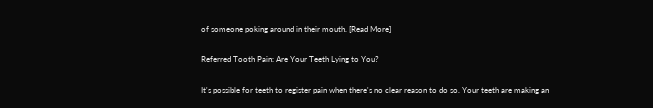of someone poking around in their mouth. [Read More]

Referred Tooth Pain: Are Your Teeth Lying to You?

It's possible for teeth to register pain when there's no clear reason to do so. Your teeth are making an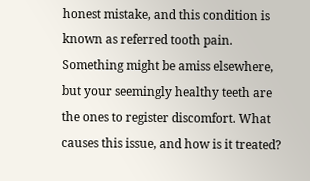honest mistake, and this condition is known as referred tooth pain. Something might be amiss elsewhere, but your seemingly healthy teeth are the ones to register discomfort. What causes this issue, and how is it treated?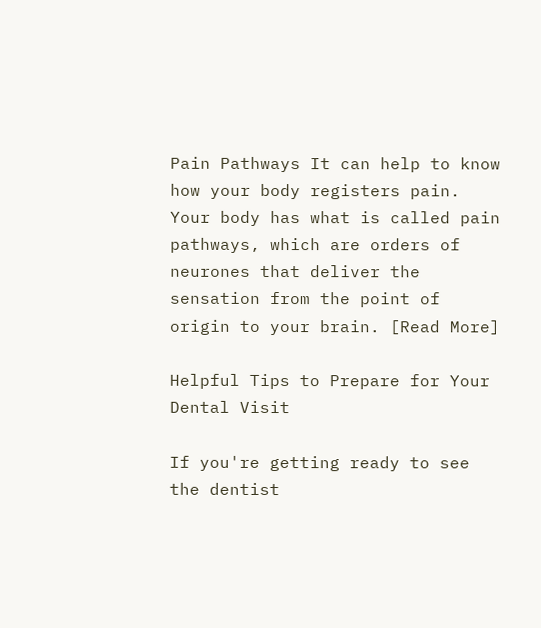Pain Pathways It can help to know how your body registers pain. Your body has what is called pain pathways, which are orders of neurones that deliver the sensation from the point of origin to your brain. [Read More]

Helpful Tips to Prepare for Your Dental Visit

If you're getting ready to see the dentist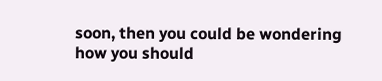soon, then you could be wondering how you should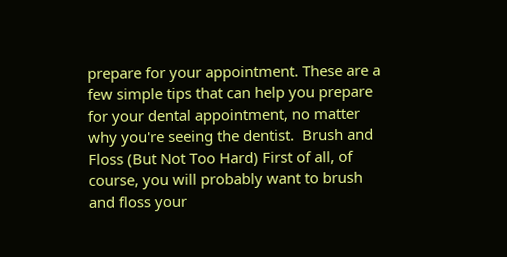prepare for your appointment. These are a few simple tips that can help you prepare for your dental appointment, no matter why you're seeing the dentist.  Brush and Floss (But Not Too Hard) First of all, of course, you will probably want to brush and floss your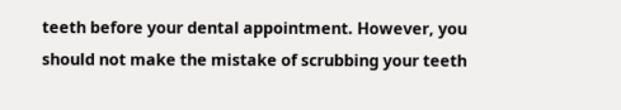teeth before your dental appointment. However, you should not make the mistake of scrubbing your teeth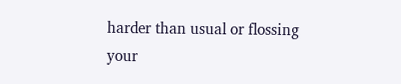harder than usual or flossing your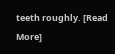teeth roughly. [Read More]